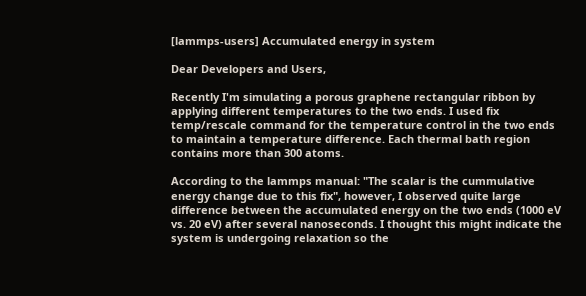[lammps-users] Accumulated energy in system

Dear Developers and Users,

Recently I'm simulating a porous graphene rectangular ribbon by applying different temperatures to the two ends. I used fix temp/rescale command for the temperature control in the two ends to maintain a temperature difference. Each thermal bath region contains more than 300 atoms.

According to the lammps manual: "The scalar is the cummulative energy change due to this fix", however, I observed quite large difference between the accumulated energy on the two ends (1000 eV vs. 20 eV) after several nanoseconds. I thought this might indicate the system is undergoing relaxation so the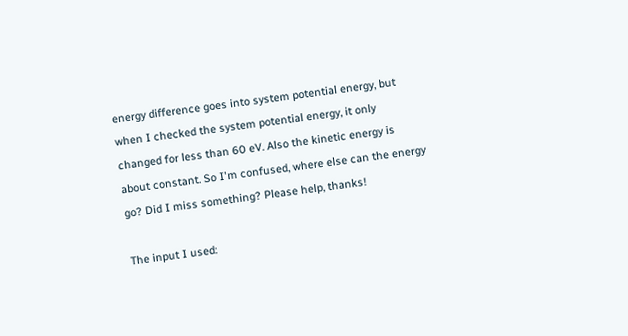energy difference goes into system potential energy, but when I checked the system potential energy, it only changed for less than 60 eV. Also the kinetic energy is about constant. So I'm confused, where else can the energy go? Did I miss something? Please help, thanks!

The input I used: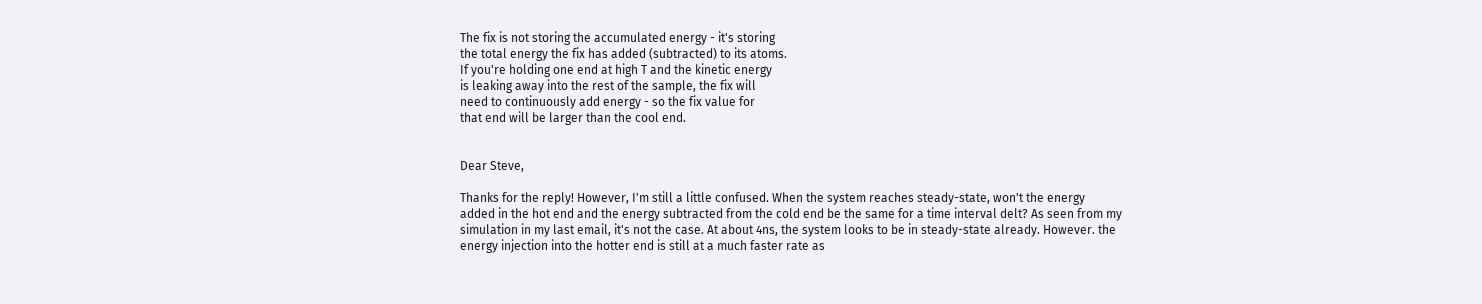The fix is not storing the accumulated energy - it's storing
the total energy the fix has added (subtracted) to its atoms.
If you're holding one end at high T and the kinetic energy
is leaking away into the rest of the sample, the fix will
need to continuously add energy - so the fix value for
that end will be larger than the cool end.


Dear Steve,

Thanks for the reply! However, I'm still a little confused. When the system reaches steady-state, won't the energy added in the hot end and the energy subtracted from the cold end be the same for a time interval delt? As seen from my simulation in my last email, it's not the case. At about 4ns, the system looks to be in steady-state already. However. the energy injection into the hotter end is still at a much faster rate as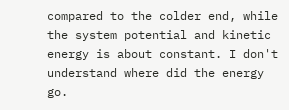compared to the colder end, while the system potential and kinetic energy is about constant. I don't understand where did the energy go.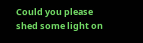Could you please shed some light on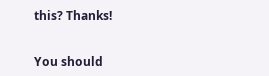this? Thanks!


You should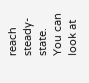reach steady-state. You can look at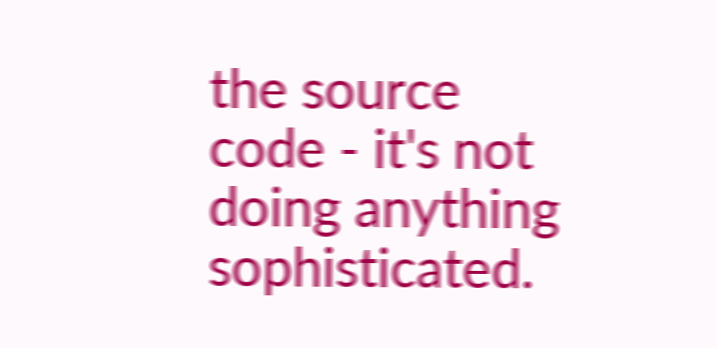the source
code - it's not doing anything sophisticated.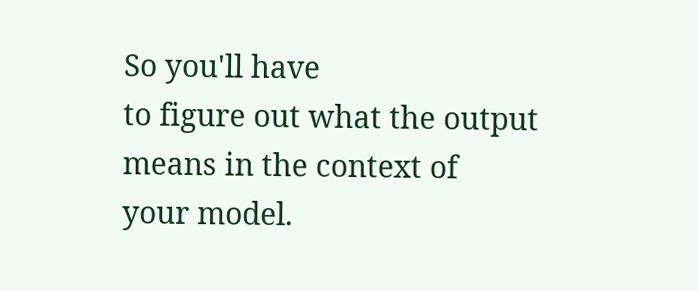So you'll have
to figure out what the output means in the context of
your model.